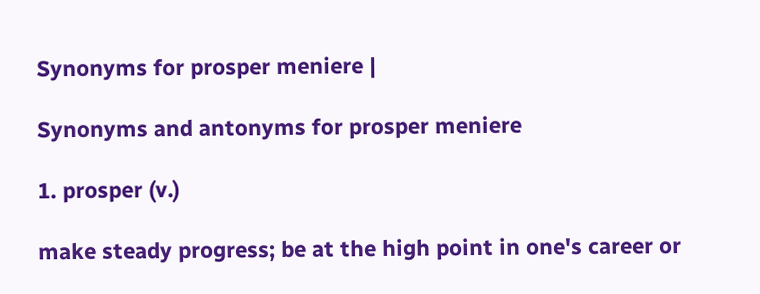Synonyms for prosper meniere |

Synonyms and antonyms for prosper meniere

1. prosper (v.)

make steady progress; be at the high point in one's career or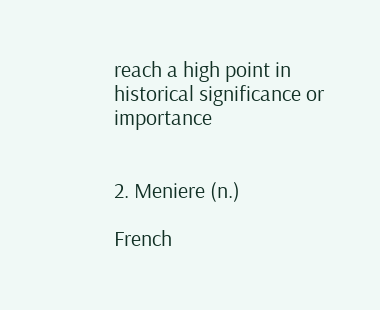reach a high point in historical significance or importance


2. Meniere (n.)

French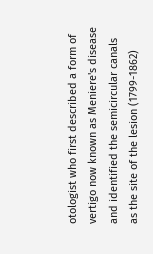otologist who first described a form of vertigo now known as Meniere's disease and identified the semicircular canals as the site of the lesion (1799-1862)